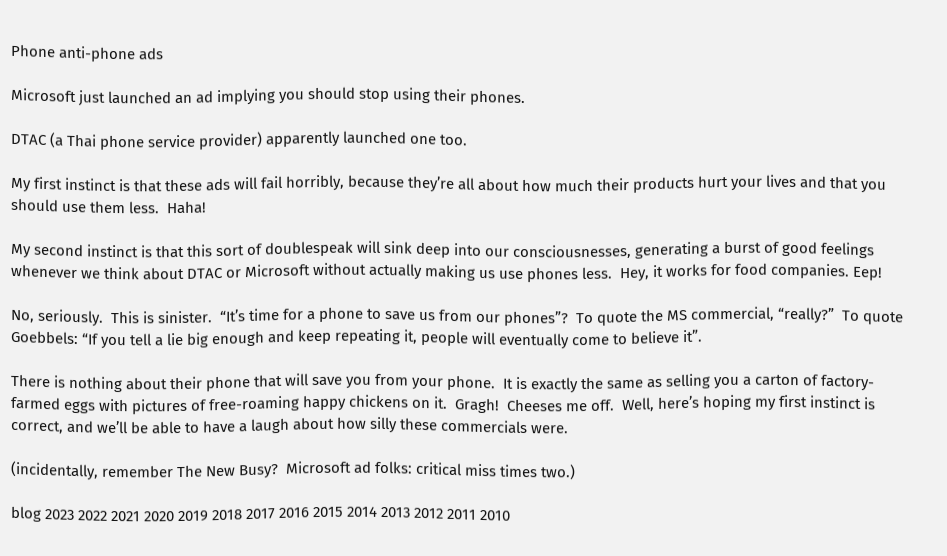Phone anti-phone ads

Microsoft just launched an ad implying you should stop using their phones.

DTAC (a Thai phone service provider) apparently launched one too.

My first instinct is that these ads will fail horribly, because they’re all about how much their products hurt your lives and that you should use them less.  Haha!

My second instinct is that this sort of doublespeak will sink deep into our consciousnesses, generating a burst of good feelings whenever we think about DTAC or Microsoft without actually making us use phones less.  Hey, it works for food companies. Eep!

No, seriously.  This is sinister.  “It’s time for a phone to save us from our phones”?  To quote the MS commercial, “really?”  To quote Goebbels: “If you tell a lie big enough and keep repeating it, people will eventually come to believe it”.

There is nothing about their phone that will save you from your phone.  It is exactly the same as selling you a carton of factory-farmed eggs with pictures of free-roaming happy chickens on it.  Gragh!  Cheeses me off.  Well, here’s hoping my first instinct is correct, and we’ll be able to have a laugh about how silly these commercials were.

(incidentally, remember The New Busy?  Microsoft ad folks: critical miss times two.)

blog 2023 2022 2021 2020 2019 2018 2017 2016 2015 2014 2013 2012 2011 2010